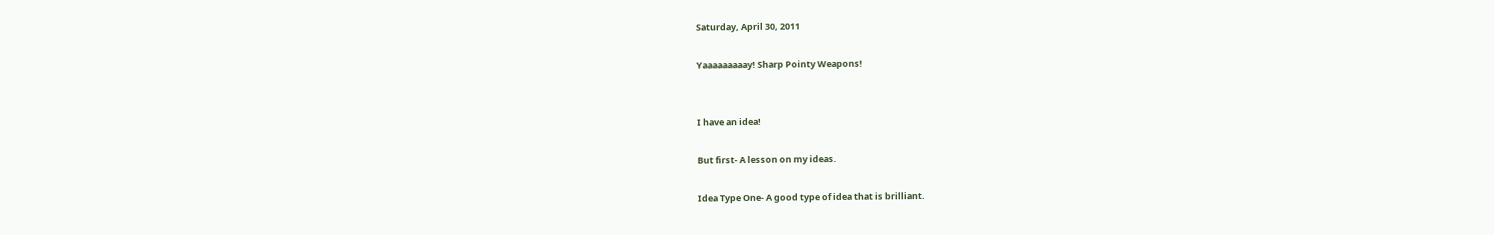Saturday, April 30, 2011

Yaaaaaaaaay! Sharp Pointy Weapons!


I have an idea!

But first- A lesson on my ideas.

Idea Type One- A good type of idea that is brilliant.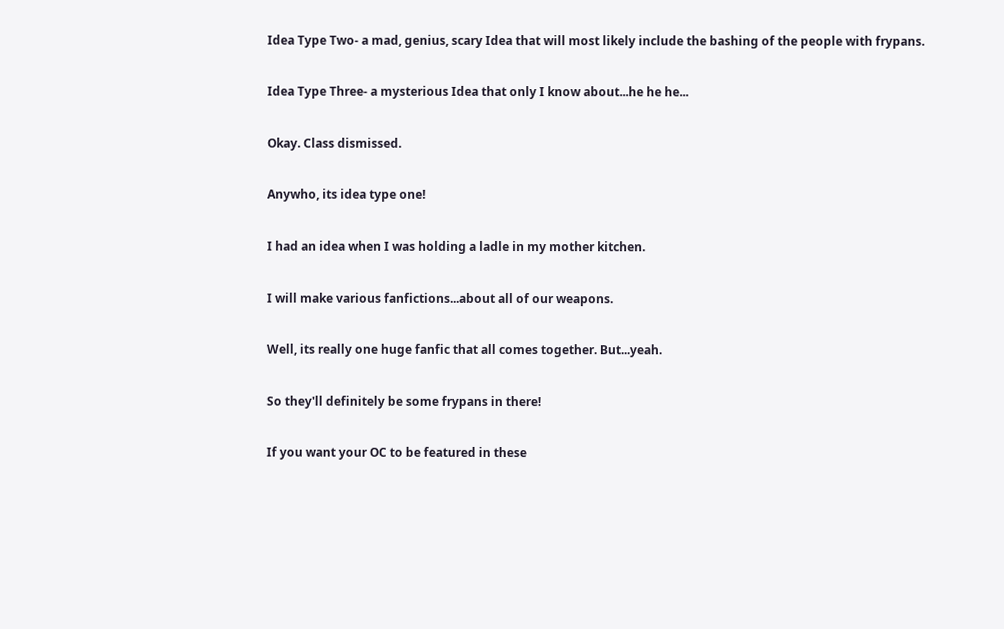Idea Type Two- a mad, genius, scary Idea that will most likely include the bashing of the people with frypans.

Idea Type Three- a mysterious Idea that only I know about...he he he...

Okay. Class dismissed.

Anywho, its idea type one!

I had an idea when I was holding a ladle in my mother kitchen.

I will make various fanfictions...about all of our weapons.

Well, its really one huge fanfic that all comes together. But...yeah.

So they'll definitely be some frypans in there!

If you want your OC to be featured in these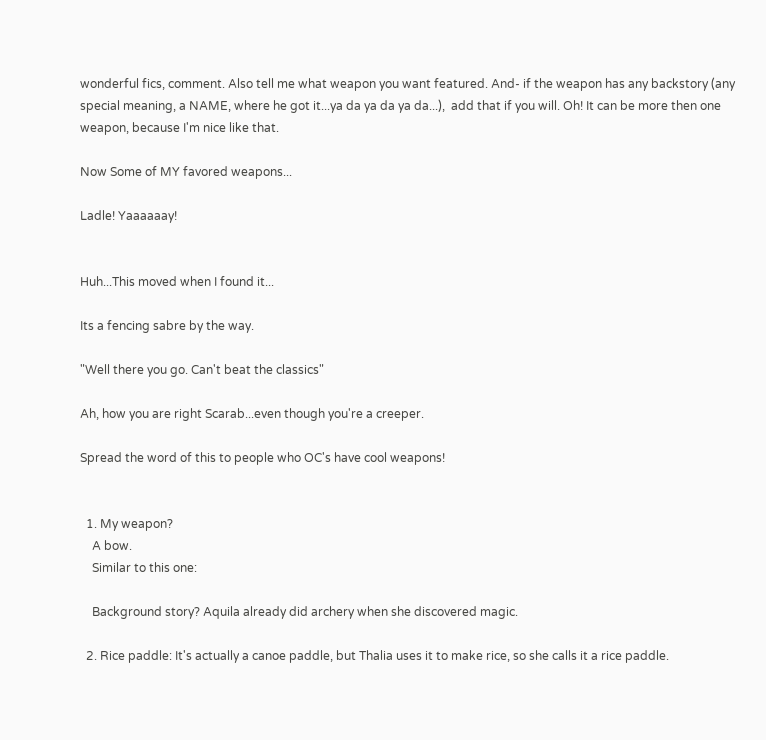wonderful fics, comment. Also tell me what weapon you want featured. And- if the weapon has any backstory (any special meaning, a NAME, where he got it...ya da ya da ya da...),  add that if you will. Oh! It can be more then one weapon, because I'm nice like that.

Now Some of MY favored weapons...

Ladle! Yaaaaaay!


Huh...This moved when I found it...

Its a fencing sabre by the way.

"Well there you go. Can't beat the classics"

Ah, how you are right Scarab...even though you're a creeper.

Spread the word of this to people who OC's have cool weapons!


  1. My weapon?
    A bow.
    Similar to this one:

    Background story? Aquila already did archery when she discovered magic.

  2. Rice paddle: It's actually a canoe paddle, but Thalia uses it to make rice, so she calls it a rice paddle.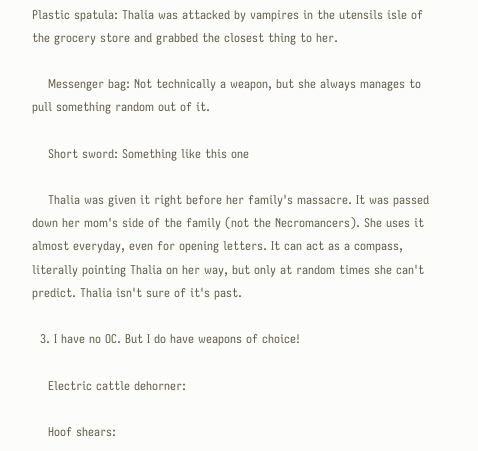Plastic spatula: Thalia was attacked by vampires in the utensils isle of the grocery store and grabbed the closest thing to her.

    Messenger bag: Not technically a weapon, but she always manages to pull something random out of it.

    Short sword: Something like this one

    Thalia was given it right before her family's massacre. It was passed down her mom's side of the family (not the Necromancers). She uses it almost everyday, even for opening letters. It can act as a compass, literally pointing Thalia on her way, but only at random times she can't predict. Thalia isn't sure of it's past.

  3. I have no OC. But I do have weapons of choice!

    Electric cattle dehorner:

    Hoof shears: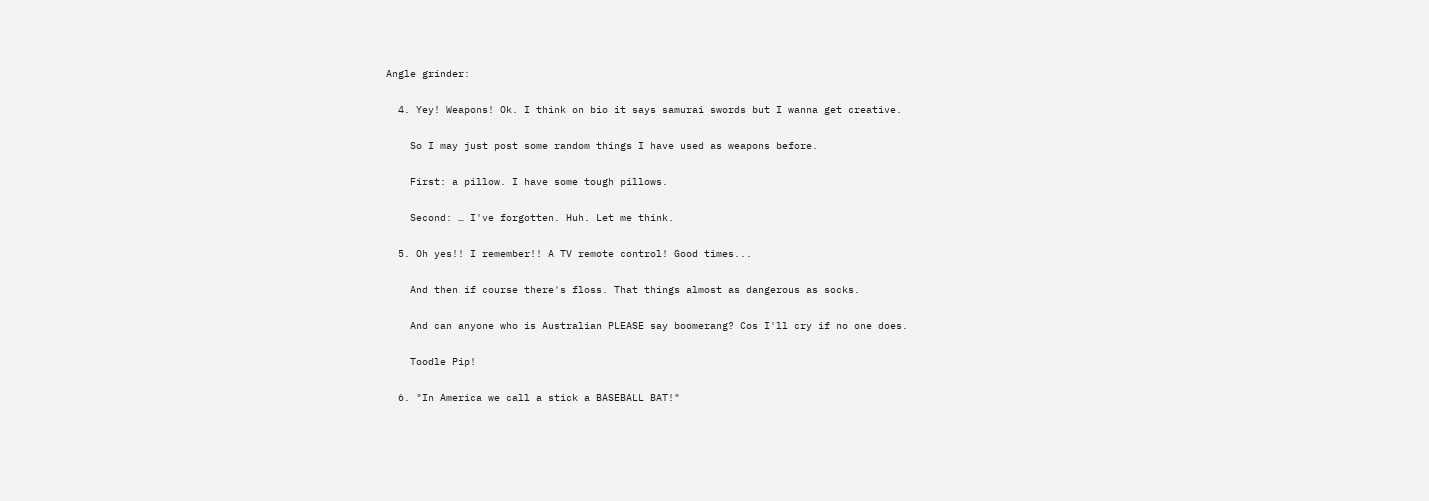Angle grinder:

  4. Yey! Weapons! Ok. I think on bio it says samurai swords but I wanna get creative.

    So I may just post some random things I have used as weapons before.

    First: a pillow. I have some tough pillows.

    Second: … I've forgotten. Huh. Let me think.

  5. Oh yes!! I remember!! A TV remote control! Good times...

    And then if course there's floss. That things almost as dangerous as socks.

    And can anyone who is Australian PLEASE say boomerang? Cos I'll cry if no one does.

    Toodle Pip!

  6. "In America we call a stick a BASEBALL BAT!"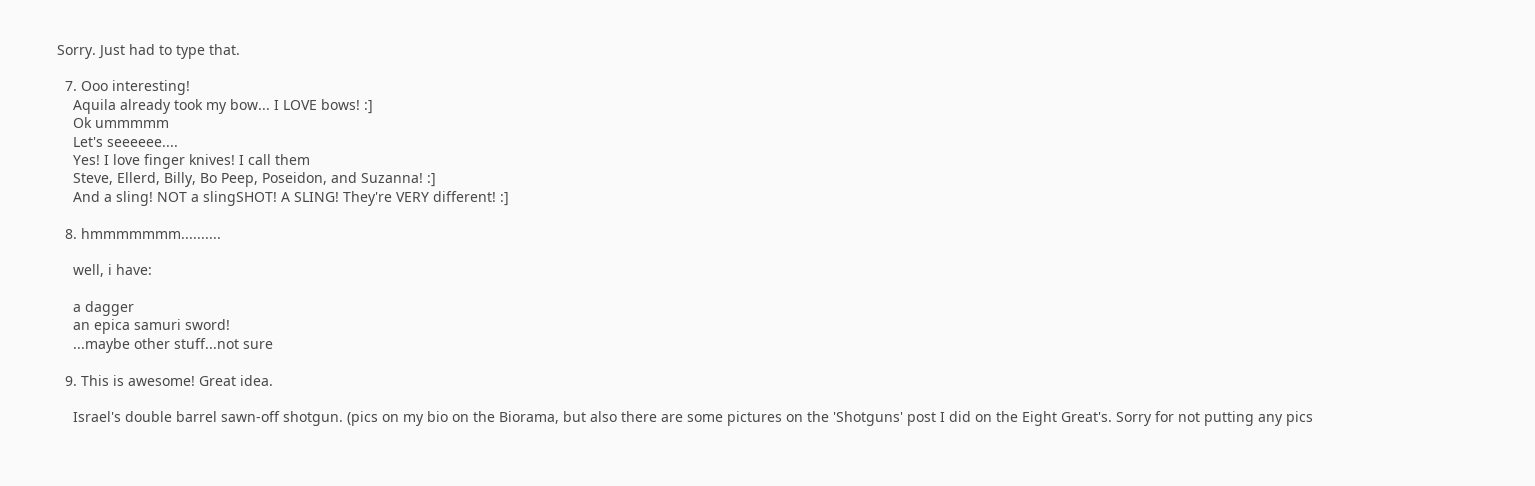Sorry. Just had to type that.

  7. Ooo interesting!
    Aquila already took my bow... I LOVE bows! :]
    Ok ummmmm
    Let's seeeeee....
    Yes! I love finger knives! I call them
    Steve, Ellerd, Billy, Bo Peep, Poseidon, and Suzanna! :]
    And a sling! NOT a slingSHOT! A SLING! They're VERY different! :]

  8. hmmmmmmm..........

    well, i have:

    a dagger
    an epica samuri sword!
    ...maybe other stuff...not sure

  9. This is awesome! Great idea.

    Israel's double barrel sawn-off shotgun. (pics on my bio on the Biorama, but also there are some pictures on the 'Shotguns' post I did on the Eight Great's. Sorry for not putting any pics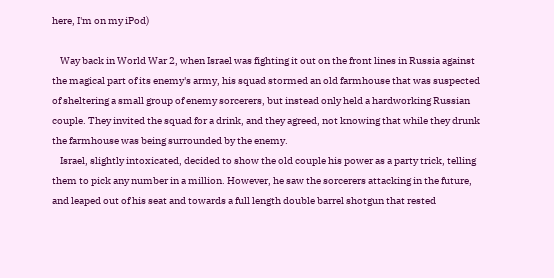here, I'm on my iPod)

    Way back in World War 2, when Israel was fighting it out on the front lines in Russia against the magical part of its enemy's army, his squad stormed an old farmhouse that was suspected of sheltering a small group of enemy sorcerers, but instead only held a hardworking Russian couple. They invited the squad for a drink, and they agreed, not knowing that while they drunk the farmhouse was being surrounded by the enemy.
    Israel, slightly intoxicated, decided to show the old couple his power as a party trick, telling them to pick any number in a million. However, he saw the sorcerers attacking in the future, and leaped out of his seat and towards a full length double barrel shotgun that rested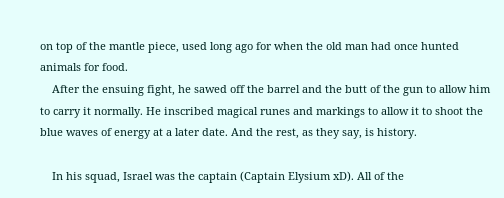on top of the mantle piece, used long ago for when the old man had once hunted animals for food.
    After the ensuing fight, he sawed off the barrel and the butt of the gun to allow him to carry it normally. He inscribed magical runes and markings to allow it to shoot the blue waves of energy at a later date. And the rest, as they say, is history.

    In his squad, Israel was the captain (Captain Elysium xD). All of the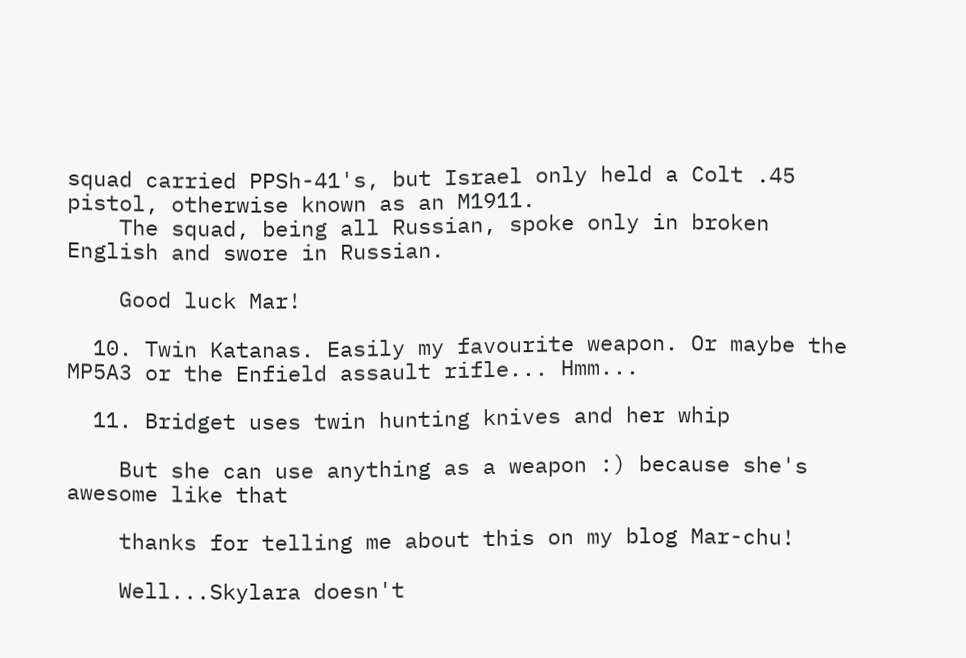squad carried PPSh-41's, but Israel only held a Colt .45 pistol, otherwise known as an M1911.
    The squad, being all Russian, spoke only in broken English and swore in Russian.

    Good luck Mar!

  10. Twin Katanas. Easily my favourite weapon. Or maybe the MP5A3 or the Enfield assault rifle... Hmm...

  11. Bridget uses twin hunting knives and her whip

    But she can use anything as a weapon :) because she's awesome like that

    thanks for telling me about this on my blog Mar-chu!

    Well...Skylara doesn't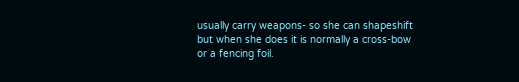usually carry weapons- so she can shapeshift but when she does it is normally a cross-bow or a fencing foil.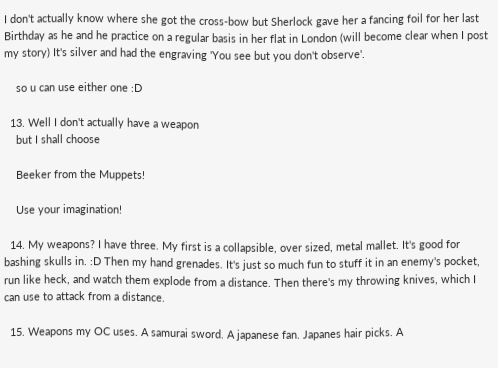I don't actually know where she got the cross-bow but Sherlock gave her a fancing foil for her last Birthday as he and he practice on a regular basis in her flat in London (will become clear when I post my story) It's silver and had the engraving 'You see but you don't observe'.

    so u can use either one :D

  13. Well I don't actually have a weapon
    but I shall choose

    Beeker from the Muppets!

    Use your imagination!

  14. My weapons? I have three. My first is a collapsible, over sized, metal mallet. It's good for bashing skulls in. :D Then my hand grenades. It's just so much fun to stuff it in an enemy's pocket, run like heck, and watch them explode from a distance. Then there's my throwing knives, which I can use to attack from a distance.

  15. Weapons my OC uses. A samurai sword. A japanese fan. Japanes hair picks. A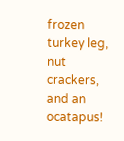frozen turkey leg, nut crackers, and an ocatapus!